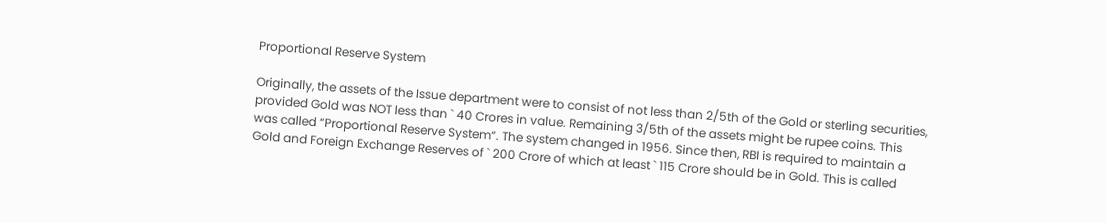Proportional Reserve System

Originally, the assets of the Issue department were to consist of not less than 2/5th of the Gold or sterling securities, provided Gold was NOT less than ` 40 Crores in value. Remaining 3/5th of the assets might be rupee coins. This was called “Proportional Reserve System“. The system changed in 1956. Since then, RBI is required to maintain a Gold and Foreign Exchange Reserves of ` 200 Crore of which at least ` 115 Crore should be in Gold. This is called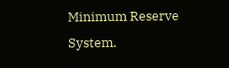Minimum Reserve System.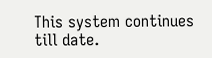This system continues till date.